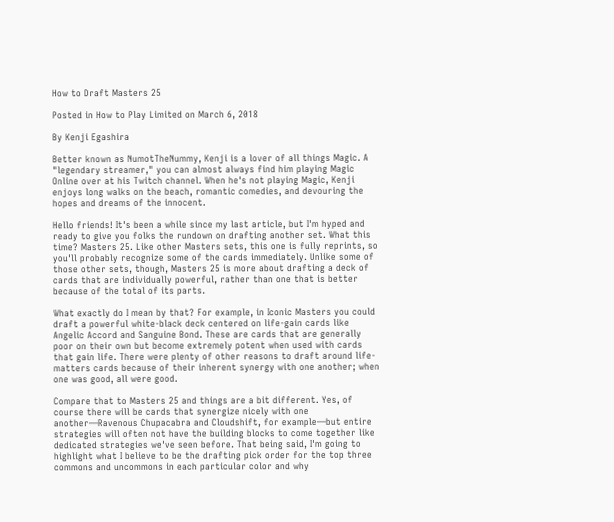How to Draft Masters 25

Posted in How to Play Limited on March 6, 2018

By Kenji Egashira

Better known as NumotTheNummy, Kenji is a lover of all things Magic. A "legendary streamer," you can almost always find him playing Magic Online over at his Twitch channel. When he's not playing Magic, Kenji enjoys long walks on the beach, romantic comedies, and devouring the hopes and dreams of the innocent.

Hello friends! It's been a while since my last article, but I'm hyped and ready to give you folks the rundown on drafting another set. What this time? Masters 25. Like other Masters sets, this one is fully reprints, so you'll probably recognize some of the cards immediately. Unlike some of those other sets, though, Masters 25 is more about drafting a deck of cards that are individually powerful, rather than one that is better because of the total of its parts.

What exactly do I mean by that? For example, in Iconic Masters you could draft a powerful white-black deck centered on life-gain cards like Angelic Accord and Sanguine Bond. These are cards that are generally poor on their own but become extremely potent when used with cards that gain life. There were plenty of other reasons to draft around life-matters cards because of their inherent synergy with one another; when one was good, all were good.

Compare that to Masters 25 and things are a bit different. Yes, of course there will be cards that synergize nicely with one another—Ravenous Chupacabra and Cloudshift, for example—but entire strategies will often not have the building blocks to come together like dedicated strategies we've seen before. That being said, I'm going to highlight what I believe to be the drafting pick order for the top three commons and uncommons in each particular color and why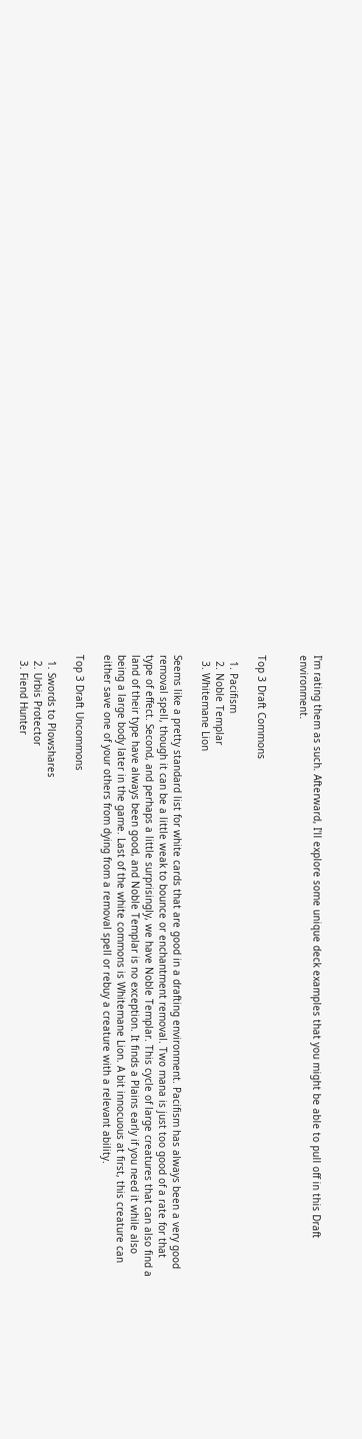I'm rating them as such. Afterward, I'll explore some unique deck examples that you might be able to pull off in this Draft environment.


Top 3 Draft Commons

  1. Pacifism
  2. Noble Templar
  3. Whitemane Lion

Seems like a pretty standard list for white cards that are good in a drafting environment. Pacifism has always been a very good removal spell, though it can be a little weak to bounce or enchantment removal. Two mana is just too good of a rate for that type of effect. Second, and perhaps a little surprisingly, we have Noble Templar. This cycle of large creatures that can also find a land of their type have always been good, and Noble Templar is no exception. It finds a Plains early if you need it while also being a large body later in the game. Last of the white commons is Whitemane Lion. A bit innocuous at first, this creature can either save one of your others from dying from a removal spell or rebuy a creature with a relevant ability.

Top 3 Draft Uncommons

  1. Swords to Plowshares
  2. Urbis Protector
  3. Fiend Hunter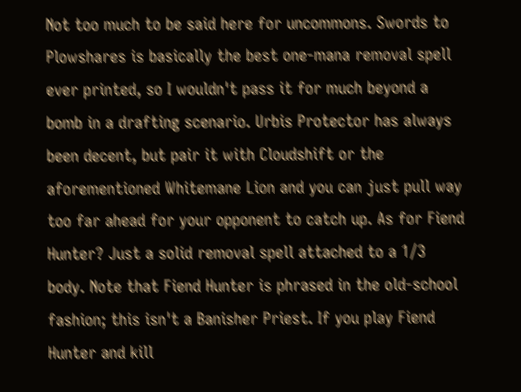Not too much to be said here for uncommons. Swords to Plowshares is basically the best one-mana removal spell ever printed, so I wouldn't pass it for much beyond a bomb in a drafting scenario. Urbis Protector has always been decent, but pair it with Cloudshift or the aforementioned Whitemane Lion and you can just pull way too far ahead for your opponent to catch up. As for Fiend Hunter? Just a solid removal spell attached to a 1/3 body. Note that Fiend Hunter is phrased in the old-school fashion; this isn't a Banisher Priest. If you play Fiend Hunter and kill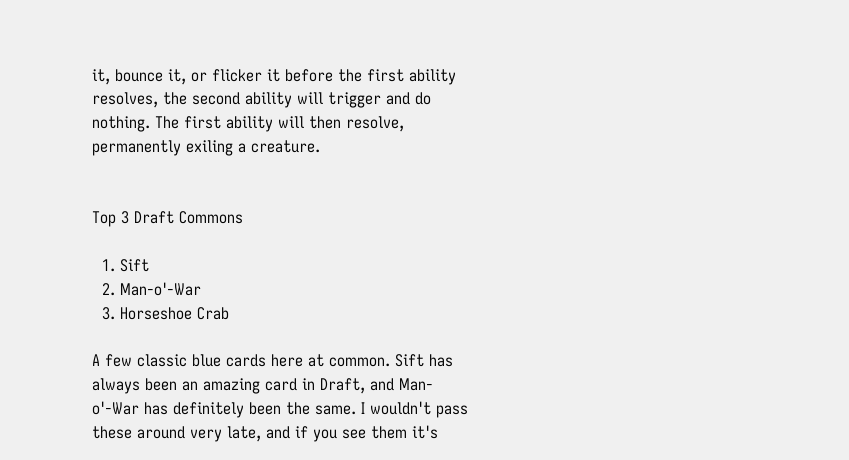it, bounce it, or flicker it before the first ability resolves, the second ability will trigger and do nothing. The first ability will then resolve, permanently exiling a creature.


Top 3 Draft Commons

  1. Sift
  2. Man-o'-War
  3. Horseshoe Crab

A few classic blue cards here at common. Sift has always been an amazing card in Draft, and Man-o'-War has definitely been the same. I wouldn't pass these around very late, and if you see them it's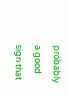probably a good sign that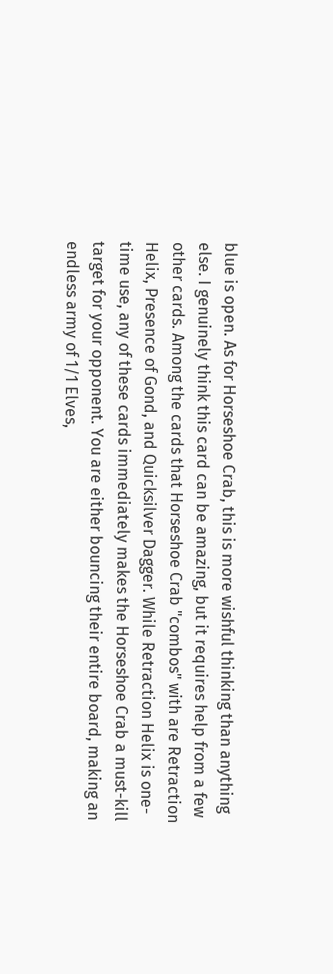blue is open. As for Horseshoe Crab, this is more wishful thinking than anything else. I genuinely think this card can be amazing, but it requires help from a few other cards. Among the cards that Horseshoe Crab "combos" with are Retraction Helix, Presence of Gond, and Quicksilver Dagger. While Retraction Helix is one-time use, any of these cards immediately makes the Horseshoe Crab a must-kill target for your opponent. You are either bouncing their entire board, making an endless army of 1/1 Elves,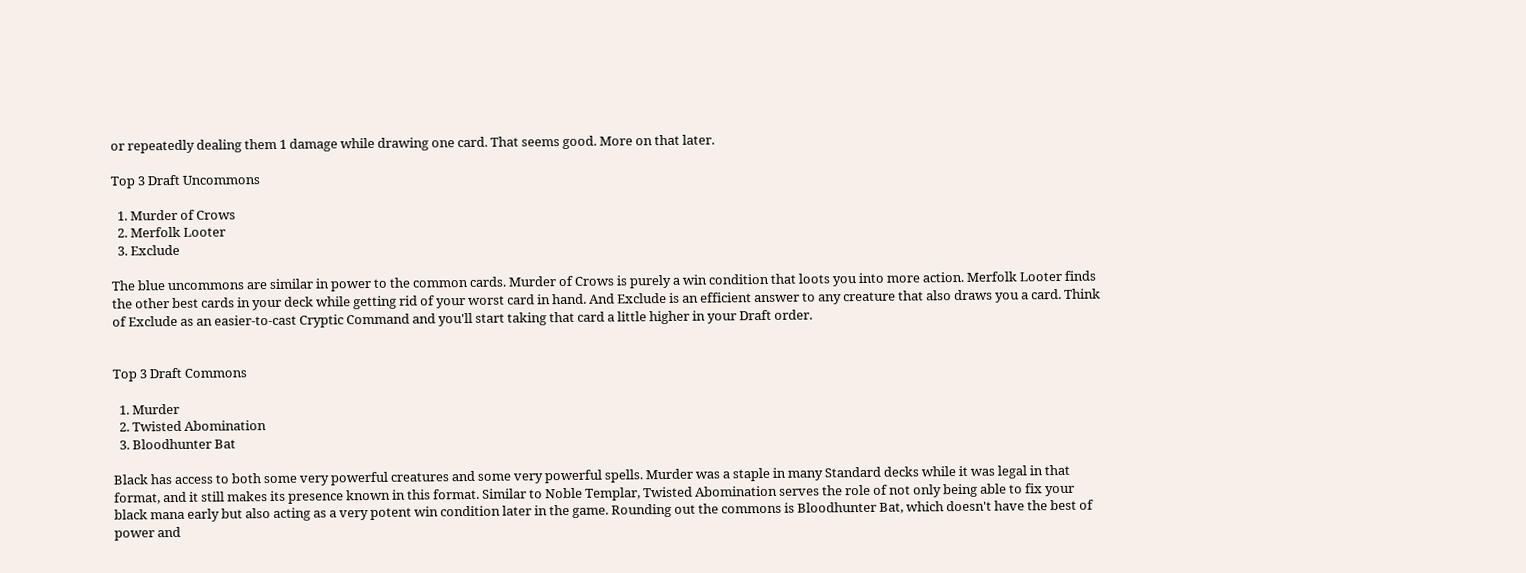or repeatedly dealing them 1 damage while drawing one card. That seems good. More on that later.

Top 3 Draft Uncommons

  1. Murder of Crows
  2. Merfolk Looter
  3. Exclude

The blue uncommons are similar in power to the common cards. Murder of Crows is purely a win condition that loots you into more action. Merfolk Looter finds the other best cards in your deck while getting rid of your worst card in hand. And Exclude is an efficient answer to any creature that also draws you a card. Think of Exclude as an easier-to-cast Cryptic Command and you'll start taking that card a little higher in your Draft order.


Top 3 Draft Commons

  1. Murder
  2. Twisted Abomination
  3. Bloodhunter Bat

Black has access to both some very powerful creatures and some very powerful spells. Murder was a staple in many Standard decks while it was legal in that format, and it still makes its presence known in this format. Similar to Noble Templar, Twisted Abomination serves the role of not only being able to fix your black mana early but also acting as a very potent win condition later in the game. Rounding out the commons is Bloodhunter Bat, which doesn't have the best of power and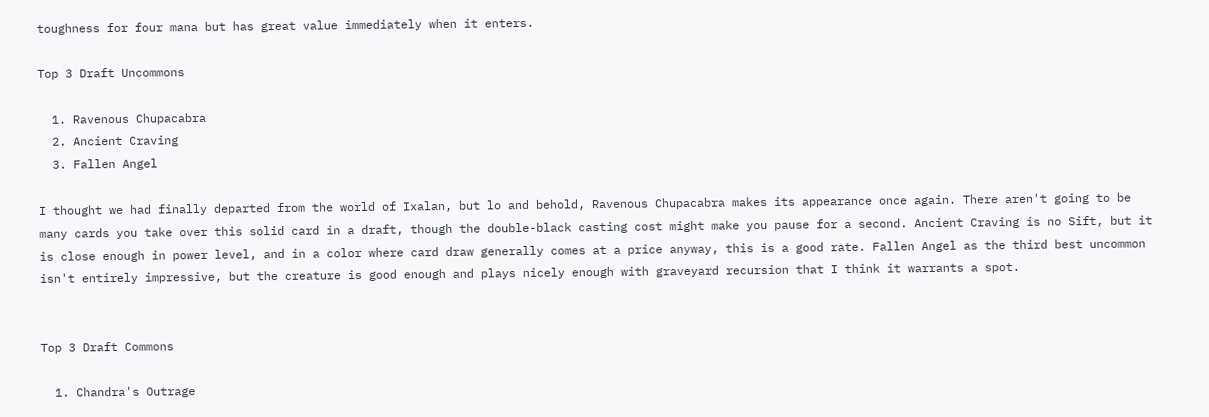toughness for four mana but has great value immediately when it enters.

Top 3 Draft Uncommons

  1. Ravenous Chupacabra
  2. Ancient Craving
  3. Fallen Angel

I thought we had finally departed from the world of Ixalan, but lo and behold, Ravenous Chupacabra makes its appearance once again. There aren't going to be many cards you take over this solid card in a draft, though the double-black casting cost might make you pause for a second. Ancient Craving is no Sift, but it is close enough in power level, and in a color where card draw generally comes at a price anyway, this is a good rate. Fallen Angel as the third best uncommon isn't entirely impressive, but the creature is good enough and plays nicely enough with graveyard recursion that I think it warrants a spot.


Top 3 Draft Commons

  1. Chandra's Outrage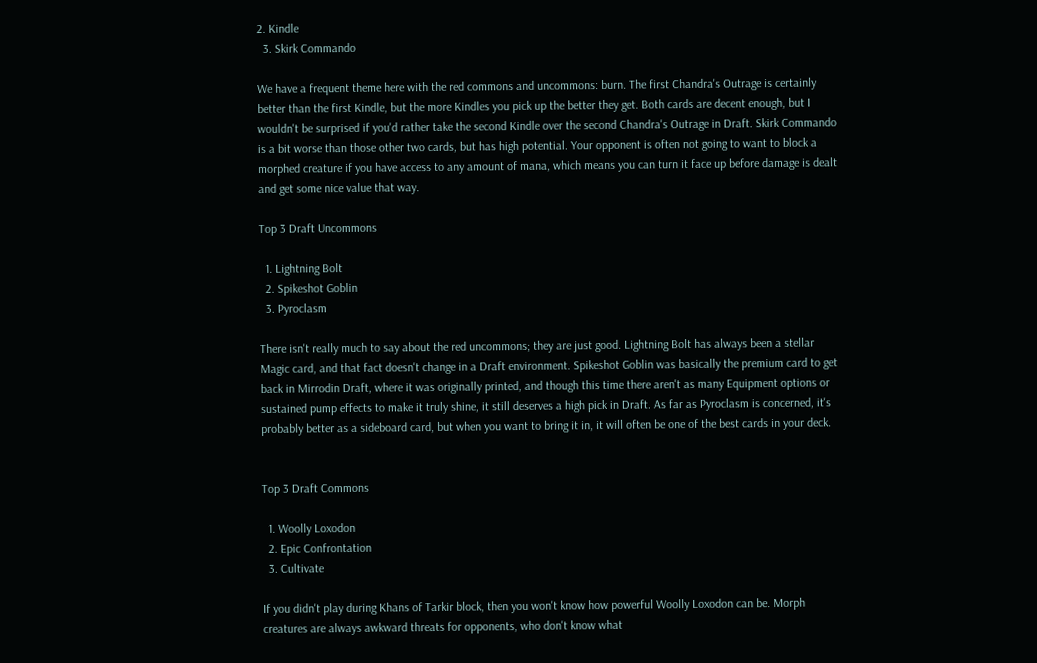2. Kindle
  3. Skirk Commando

We have a frequent theme here with the red commons and uncommons: burn. The first Chandra's Outrage is certainly better than the first Kindle, but the more Kindles you pick up the better they get. Both cards are decent enough, but I wouldn't be surprised if you'd rather take the second Kindle over the second Chandra's Outrage in Draft. Skirk Commando is a bit worse than those other two cards, but has high potential. Your opponent is often not going to want to block a morphed creature if you have access to any amount of mana, which means you can turn it face up before damage is dealt and get some nice value that way.

Top 3 Draft Uncommons

  1. Lightning Bolt
  2. Spikeshot Goblin
  3. Pyroclasm

There isn't really much to say about the red uncommons; they are just good. Lightning Bolt has always been a stellar Magic card, and that fact doesn't change in a Draft environment. Spikeshot Goblin was basically the premium card to get back in Mirrodin Draft, where it was originally printed, and though this time there aren't as many Equipment options or sustained pump effects to make it truly shine, it still deserves a high pick in Draft. As far as Pyroclasm is concerned, it's probably better as a sideboard card, but when you want to bring it in, it will often be one of the best cards in your deck.


Top 3 Draft Commons

  1. Woolly Loxodon
  2. Epic Confrontation
  3. Cultivate

If you didn't play during Khans of Tarkir block, then you won't know how powerful Woolly Loxodon can be. Morph creatures are always awkward threats for opponents, who don't know what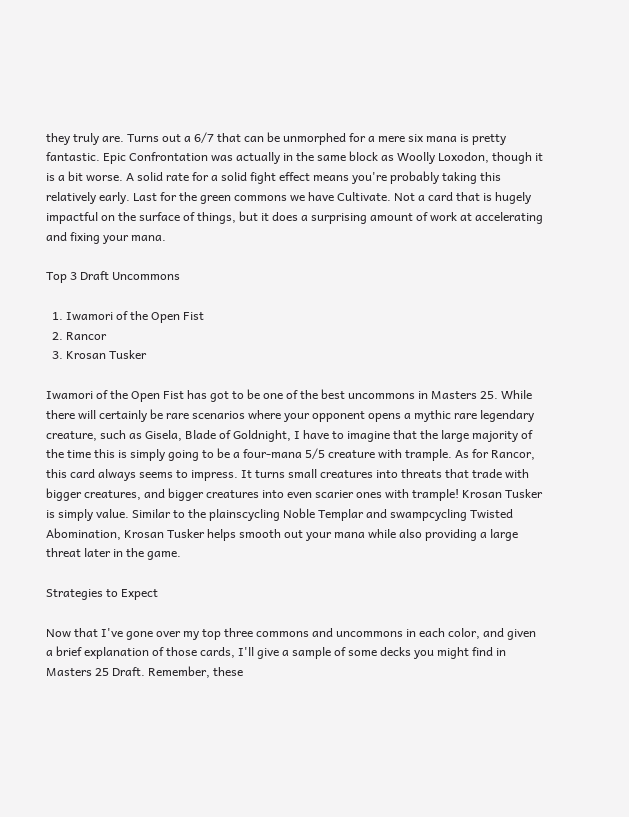they truly are. Turns out a 6/7 that can be unmorphed for a mere six mana is pretty fantastic. Epic Confrontation was actually in the same block as Woolly Loxodon, though it is a bit worse. A solid rate for a solid fight effect means you're probably taking this relatively early. Last for the green commons we have Cultivate. Not a card that is hugely impactful on the surface of things, but it does a surprising amount of work at accelerating and fixing your mana.

Top 3 Draft Uncommons

  1. Iwamori of the Open Fist
  2. Rancor
  3. Krosan Tusker

Iwamori of the Open Fist has got to be one of the best uncommons in Masters 25. While there will certainly be rare scenarios where your opponent opens a mythic rare legendary creature, such as Gisela, Blade of Goldnight, I have to imagine that the large majority of the time this is simply going to be a four-mana 5/5 creature with trample. As for Rancor, this card always seems to impress. It turns small creatures into threats that trade with bigger creatures, and bigger creatures into even scarier ones with trample! Krosan Tusker is simply value. Similar to the plainscycling Noble Templar and swampcycling Twisted Abomination, Krosan Tusker helps smooth out your mana while also providing a large threat later in the game.

Strategies to Expect

Now that I've gone over my top three commons and uncommons in each color, and given a brief explanation of those cards, I'll give a sample of some decks you might find in Masters 25 Draft. Remember, these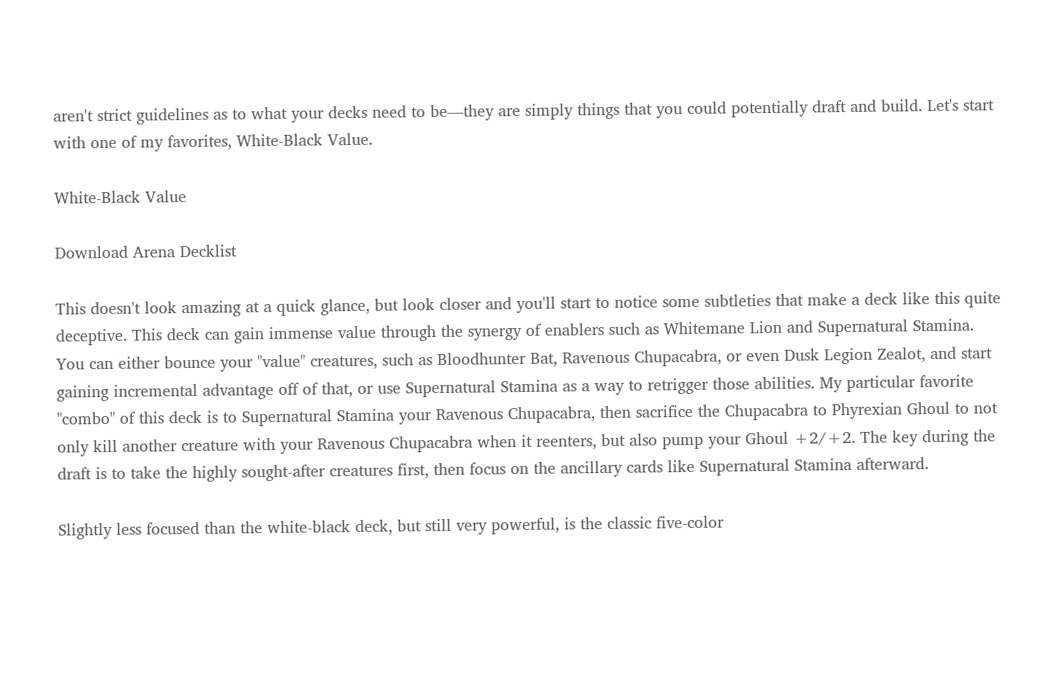aren't strict guidelines as to what your decks need to be—they are simply things that you could potentially draft and build. Let's start with one of my favorites, White-Black Value.

White-Black Value

Download Arena Decklist

This doesn't look amazing at a quick glance, but look closer and you'll start to notice some subtleties that make a deck like this quite deceptive. This deck can gain immense value through the synergy of enablers such as Whitemane Lion and Supernatural Stamina. You can either bounce your "value" creatures, such as Bloodhunter Bat, Ravenous Chupacabra, or even Dusk Legion Zealot, and start gaining incremental advantage off of that, or use Supernatural Stamina as a way to retrigger those abilities. My particular favorite "combo" of this deck is to Supernatural Stamina your Ravenous Chupacabra, then sacrifice the Chupacabra to Phyrexian Ghoul to not only kill another creature with your Ravenous Chupacabra when it reenters, but also pump your Ghoul +2/+2. The key during the draft is to take the highly sought-after creatures first, then focus on the ancillary cards like Supernatural Stamina afterward.

Slightly less focused than the white-black deck, but still very powerful, is the classic five-color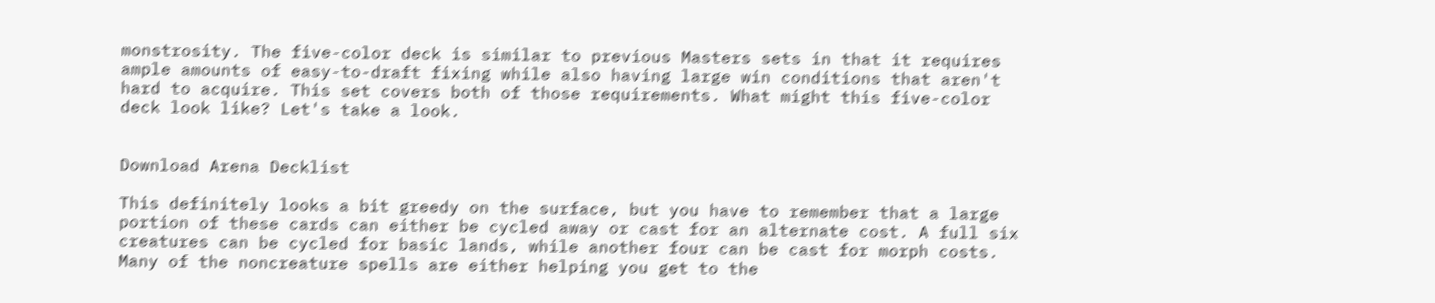monstrosity. The five-color deck is similar to previous Masters sets in that it requires ample amounts of easy-to-draft fixing while also having large win conditions that aren't hard to acquire. This set covers both of those requirements. What might this five-color deck look like? Let's take a look.


Download Arena Decklist

This definitely looks a bit greedy on the surface, but you have to remember that a large portion of these cards can either be cycled away or cast for an alternate cost. A full six creatures can be cycled for basic lands, while another four can be cast for morph costs. Many of the noncreature spells are either helping you get to the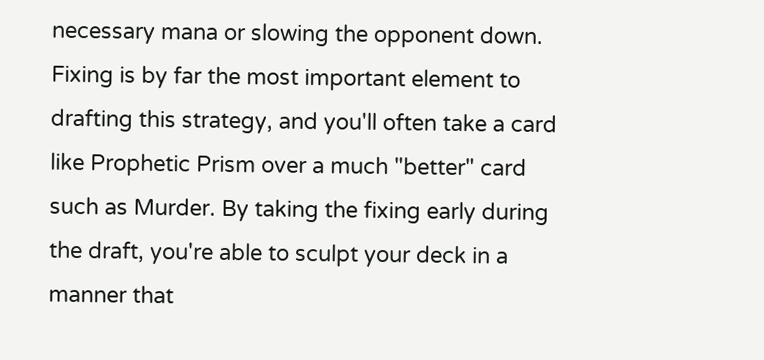necessary mana or slowing the opponent down. Fixing is by far the most important element to drafting this strategy, and you'll often take a card like Prophetic Prism over a much "better" card such as Murder. By taking the fixing early during the draft, you're able to sculpt your deck in a manner that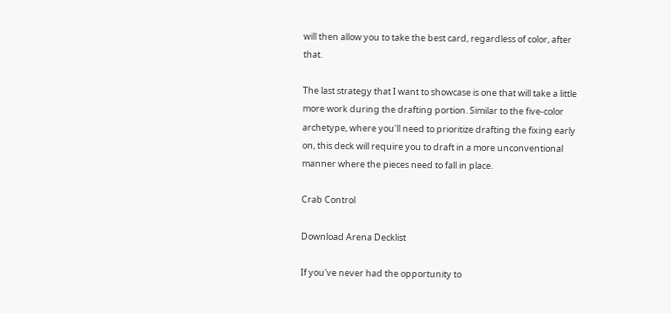will then allow you to take the best card, regardless of color, after that.

The last strategy that I want to showcase is one that will take a little more work during the drafting portion. Similar to the five-color archetype, where you'll need to prioritize drafting the fixing early on, this deck will require you to draft in a more unconventional manner where the pieces need to fall in place.

Crab Control

Download Arena Decklist

If you've never had the opportunity to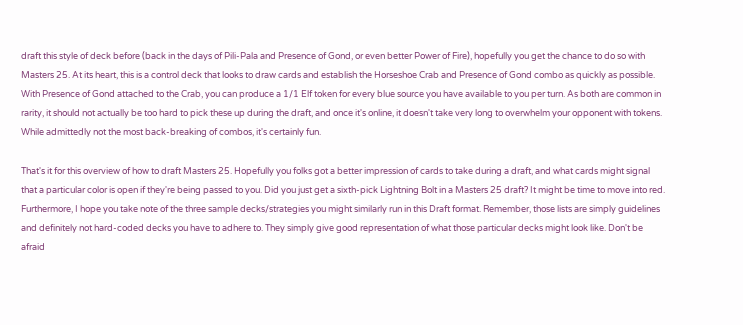draft this style of deck before (back in the days of Pili-Pala and Presence of Gond, or even better Power of Fire), hopefully you get the chance to do so with Masters 25. At its heart, this is a control deck that looks to draw cards and establish the Horseshoe Crab and Presence of Gond combo as quickly as possible. With Presence of Gond attached to the Crab, you can produce a 1/1 Elf token for every blue source you have available to you per turn. As both are common in rarity, it should not actually be too hard to pick these up during the draft, and once it's online, it doesn't take very long to overwhelm your opponent with tokens. While admittedly not the most back-breaking of combos, it's certainly fun.

That's it for this overview of how to draft Masters 25. Hopefully you folks got a better impression of cards to take during a draft, and what cards might signal that a particular color is open if they're being passed to you. Did you just get a sixth-pick Lightning Bolt in a Masters 25 draft? It might be time to move into red. Furthermore, I hope you take note of the three sample decks/strategies you might similarly run in this Draft format. Remember, those lists are simply guidelines and definitely not hard-coded decks you have to adhere to. They simply give good representation of what those particular decks might look like. Don't be afraid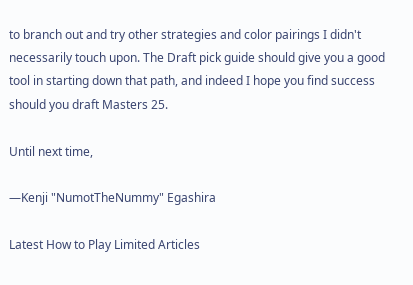to branch out and try other strategies and color pairings I didn't necessarily touch upon. The Draft pick guide should give you a good tool in starting down that path, and indeed I hope you find success should you draft Masters 25.

Until next time,

—Kenji "NumotTheNummy" Egashira

Latest How to Play Limited Articles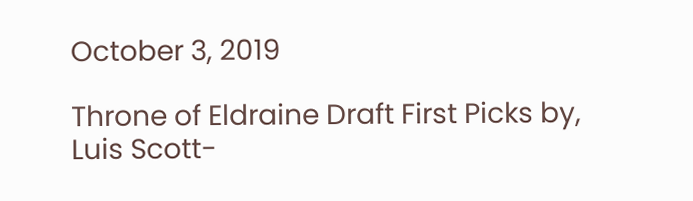October 3, 2019

Throne of Eldraine Draft First Picks by, Luis Scott-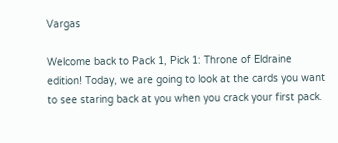Vargas

Welcome back to Pack 1, Pick 1: Throne of Eldraine edition! Today, we are going to look at the cards you want to see staring back at you when you crack your first pack.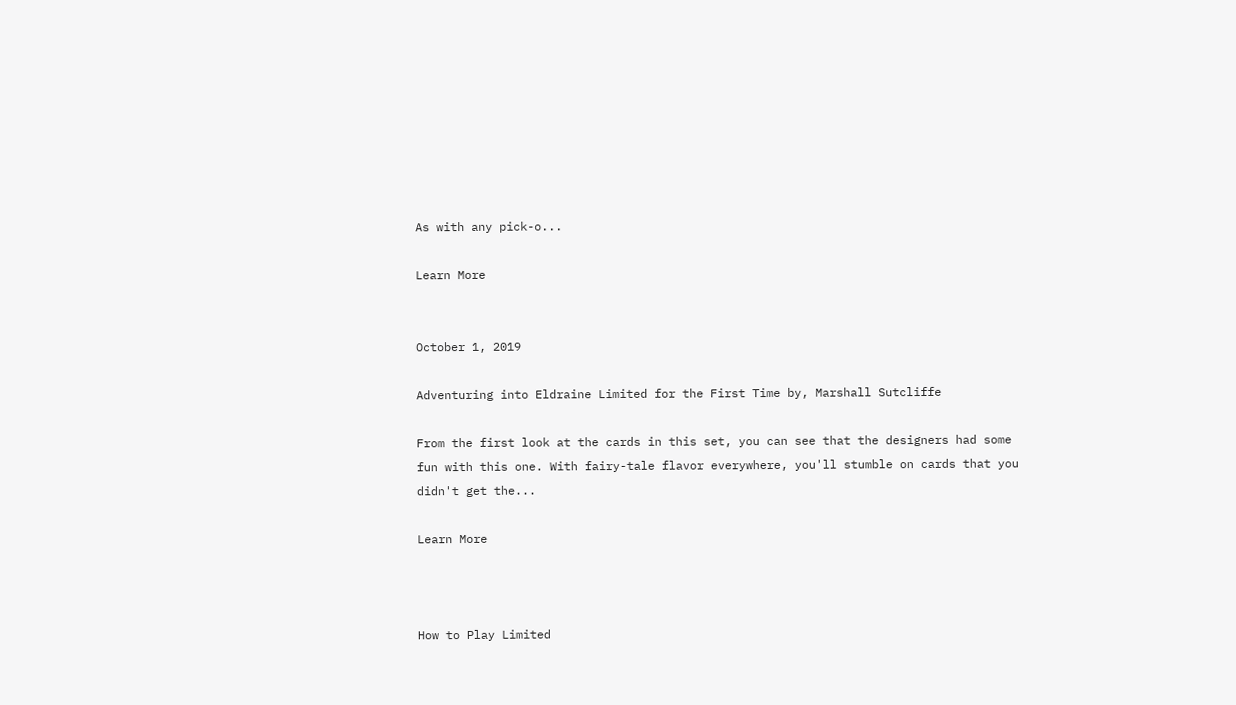As with any pick-o...

Learn More


October 1, 2019

Adventuring into Eldraine Limited for the First Time by, Marshall Sutcliffe

From the first look at the cards in this set, you can see that the designers had some fun with this one. With fairy-tale flavor everywhere, you'll stumble on cards that you didn't get the...

Learn More



How to Play Limited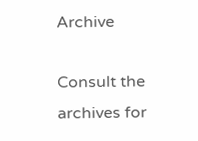Archive

Consult the archives for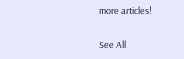more articles!

See All